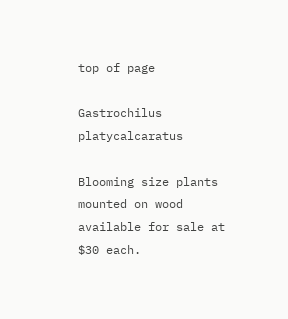top of page

Gastrochilus platycalcaratus

Blooming size plants mounted on wood available for sale at $30 each.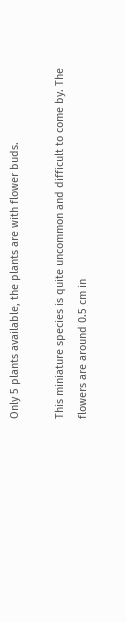Only 5 plants available, the plants are with flower buds.

This miniature species is quite uncommon and difficult to come by. The flowers are around 0.5 cm in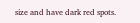size and have dark red spots.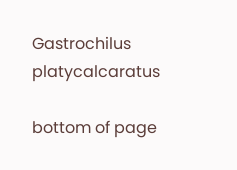Gastrochilus platycalcaratus

bottom of page